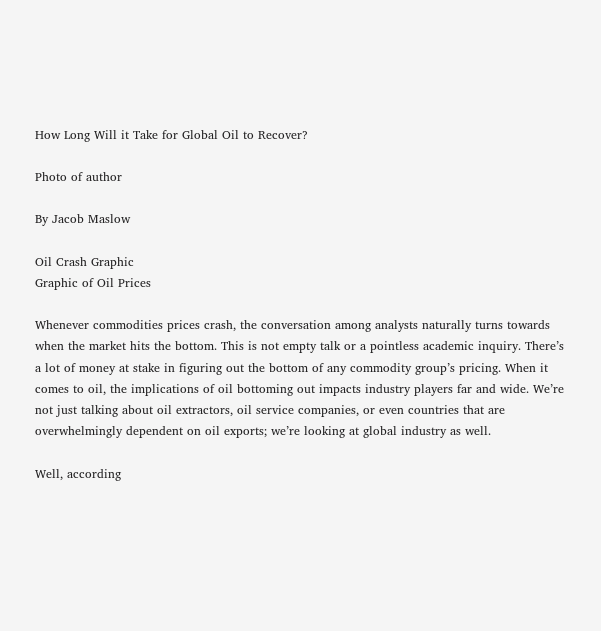How Long Will it Take for Global Oil to Recover?

Photo of author

By Jacob Maslow

Oil Crash Graphic
Graphic of Oil Prices

Whenever commodities prices crash, the conversation among analysts naturally turns towards when the market hits the bottom. This is not empty talk or a pointless academic inquiry. There’s a lot of money at stake in figuring out the bottom of any commodity group’s pricing. When it comes to oil, the implications of oil bottoming out impacts industry players far and wide. We’re not just talking about oil extractors, oil service companies, or even countries that are overwhelmingly dependent on oil exports; we’re looking at global industry as well.

Well, according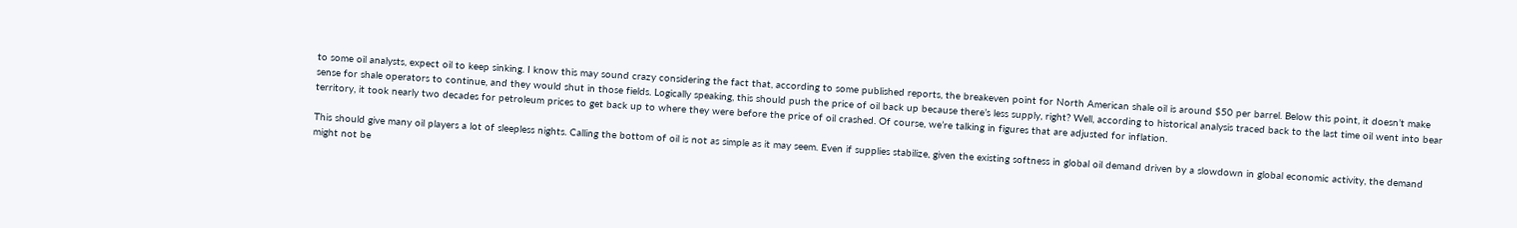to some oil analysts, expect oil to keep sinking. I know this may sound crazy considering the fact that, according to some published reports, the breakeven point for North American shale oil is around $50 per barrel. Below this point, it doesn’t make sense for shale operators to continue, and they would shut in those fields. Logically speaking, this should push the price of oil back up because there’s less supply, right? Well, according to historical analysis traced back to the last time oil went into bear territory, it took nearly two decades for petroleum prices to get back up to where they were before the price of oil crashed. Of course, we’re talking in figures that are adjusted for inflation.

This should give many oil players a lot of sleepless nights. Calling the bottom of oil is not as simple as it may seem. Even if supplies stabilize, given the existing softness in global oil demand driven by a slowdown in global economic activity, the demand might not be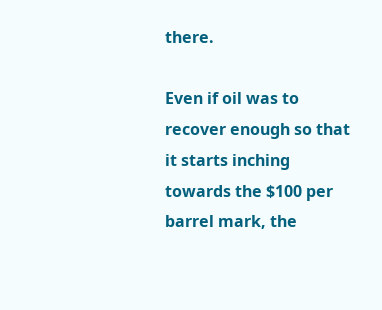there.

Even if oil was to recover enough so that it starts inching towards the $100 per barrel mark, the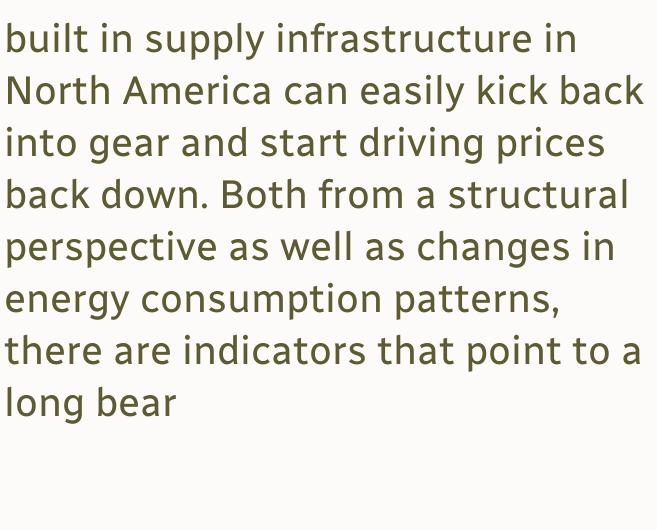built in supply infrastructure in North America can easily kick back into gear and start driving prices back down. Both from a structural perspective as well as changes in energy consumption patterns, there are indicators that point to a long bear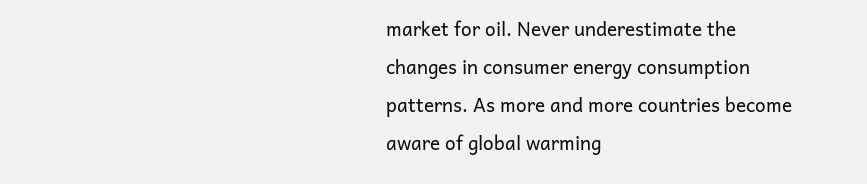market for oil. Never underestimate the changes in consumer energy consumption patterns. As more and more countries become aware of global warming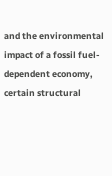and the environmental impact of a fossil fuel-dependent economy, certain structural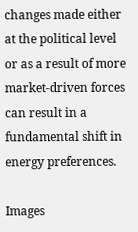changes made either at the political level or as a result of more market-driven forces can result in a fundamental shift in energy preferences.

Images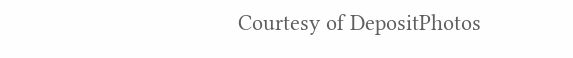Courtesy of DepositPhotos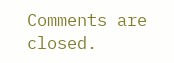Comments are closed.